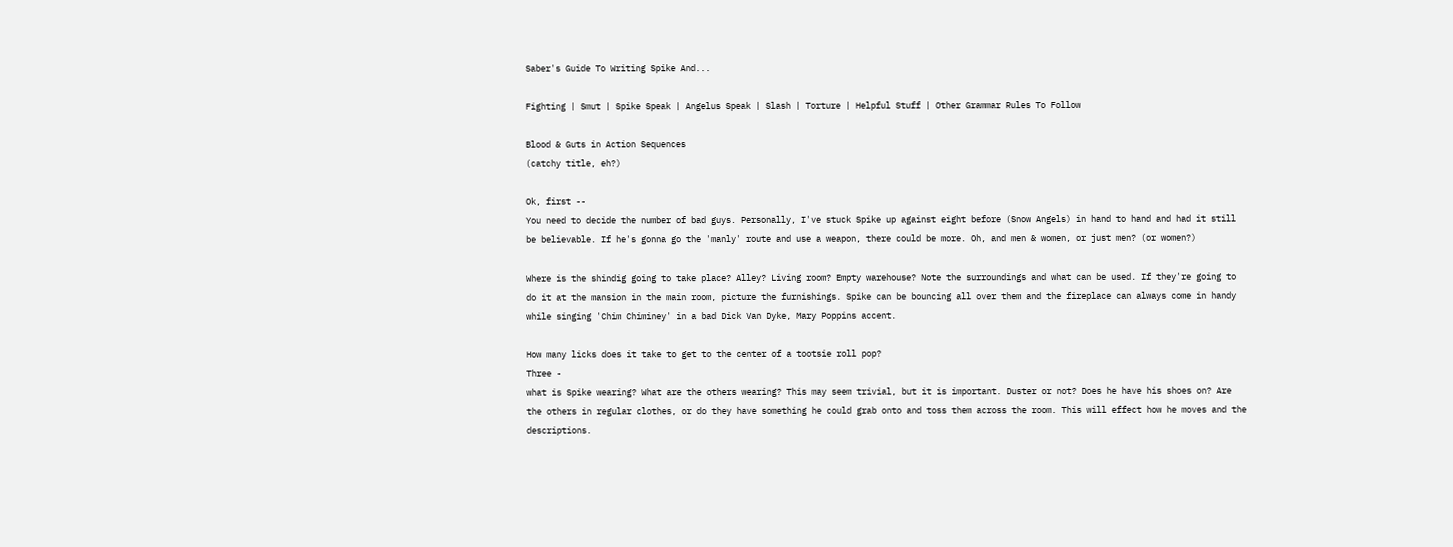Saber's Guide To Writing Spike And...

Fighting | Smut | Spike Speak | Angelus Speak | Slash | Torture | Helpful Stuff | Other Grammar Rules To Follow

Blood & Guts in Action Sequences
(catchy title, eh?)

Ok, first --
You need to decide the number of bad guys. Personally, I've stuck Spike up against eight before (Snow Angels) in hand to hand and had it still be believable. If he's gonna go the 'manly' route and use a weapon, there could be more. Oh, and men & women, or just men? (or women?)

Where is the shindig going to take place? Alley? Living room? Empty warehouse? Note the surroundings and what can be used. If they're going to do it at the mansion in the main room, picture the furnishings. Spike can be bouncing all over them and the fireplace can always come in handy while singing 'Chim Chiminey' in a bad Dick Van Dyke, Mary Poppins accent.

How many licks does it take to get to the center of a tootsie roll pop?
Three -
what is Spike wearing? What are the others wearing? This may seem trivial, but it is important. Duster or not? Does he have his shoes on? Are the others in regular clothes, or do they have something he could grab onto and toss them across the room. This will effect how he moves and the descriptions.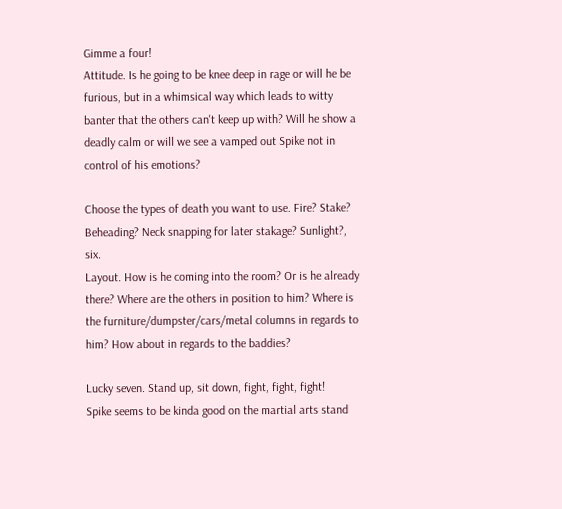Gimme a four!
Attitude. Is he going to be knee deep in rage or will he be furious, but in a whimsical way which leads to witty banter that the others can't keep up with? Will he show a deadly calm or will we see a vamped out Spike not in control of his emotions?

Choose the types of death you want to use. Fire? Stake? Beheading? Neck snapping for later stakage? Sunlight?, six.
Layout. How is he coming into the room? Or is he already there? Where are the others in position to him? Where is the furniture/dumpster/cars/metal columns in regards to him? How about in regards to the baddies?

Lucky seven. Stand up, sit down, fight, fight, fight!
Spike seems to be kinda good on the martial arts stand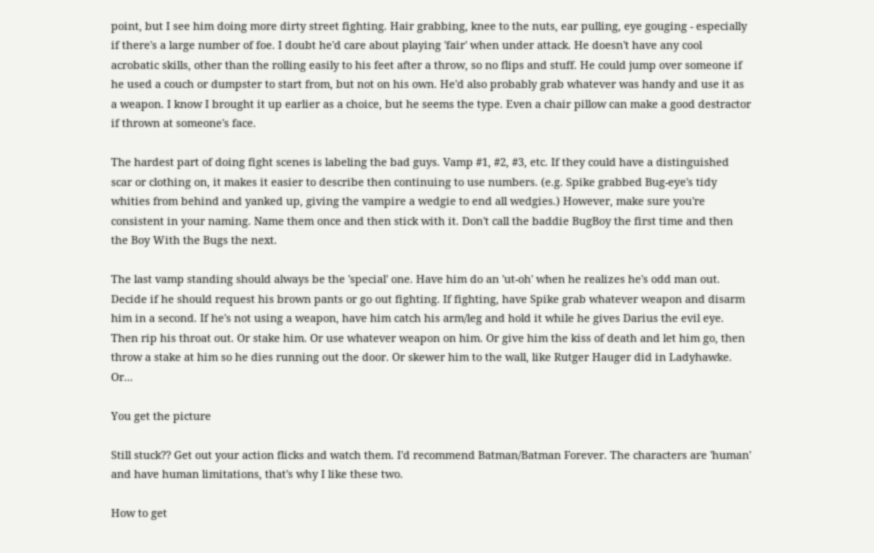point, but I see him doing more dirty street fighting. Hair grabbing, knee to the nuts, ear pulling, eye gouging - especially if there's a large number of foe. I doubt he'd care about playing 'fair' when under attack. He doesn't have any cool acrobatic skills, other than the rolling easily to his feet after a throw, so no flips and stuff. He could jump over someone if he used a couch or dumpster to start from, but not on his own. He'd also probably grab whatever was handy and use it as a weapon. I know I brought it up earlier as a choice, but he seems the type. Even a chair pillow can make a good destractor if thrown at someone's face.

The hardest part of doing fight scenes is labeling the bad guys. Vamp #1, #2, #3, etc. If they could have a distinguished scar or clothing on, it makes it easier to describe then continuing to use numbers. (e.g. Spike grabbed Bug-eye's tidy whities from behind and yanked up, giving the vampire a wedgie to end all wedgies.) However, make sure you're consistent in your naming. Name them once and then stick with it. Don't call the baddie BugBoy the first time and then the Boy With the Bugs the next.

The last vamp standing should always be the 'special' one. Have him do an 'ut-oh' when he realizes he's odd man out. Decide if he should request his brown pants or go out fighting. If fighting, have Spike grab whatever weapon and disarm him in a second. If he's not using a weapon, have him catch his arm/leg and hold it while he gives Darius the evil eye. Then rip his throat out. Or stake him. Or use whatever weapon on him. Or give him the kiss of death and let him go, then throw a stake at him so he dies running out the door. Or skewer him to the wall, like Rutger Hauger did in Ladyhawke. Or...

You get the picture

Still stuck?? Get out your action flicks and watch them. I'd recommend Batman/Batman Forever. The characters are 'human' and have human limitations, that's why I like these two.

How to get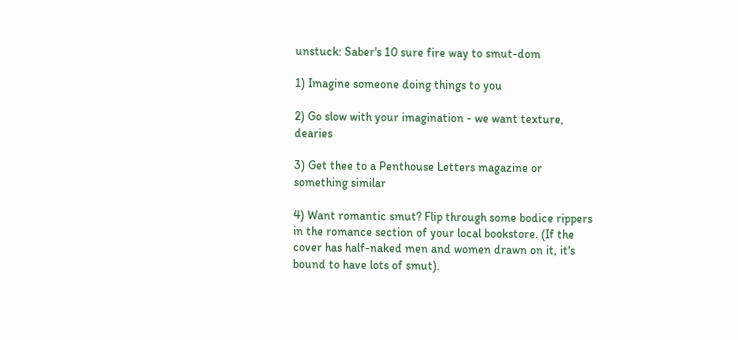unstuck: Saber's 10 sure fire way to smut-dom

1) Imagine someone doing things to you

2) Go slow with your imagination - we want texture, dearies

3) Get thee to a Penthouse Letters magazine or something similar

4) Want romantic smut? Flip through some bodice rippers in the romance section of your local bookstore. (If the cover has half-naked men and women drawn on it, it's bound to have lots of smut).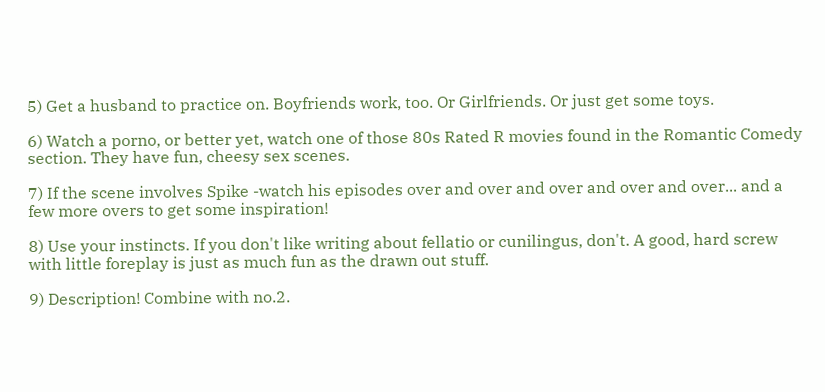5) Get a husband to practice on. Boyfriends work, too. Or Girlfriends. Or just get some toys.

6) Watch a porno, or better yet, watch one of those 80s Rated R movies found in the Romantic Comedy section. They have fun, cheesy sex scenes.

7) If the scene involves Spike -watch his episodes over and over and over and over and over... and a few more overs to get some inspiration!

8) Use your instincts. If you don't like writing about fellatio or cunilingus, don't. A good, hard screw with little foreplay is just as much fun as the drawn out stuff.

9) Description! Combine with no.2.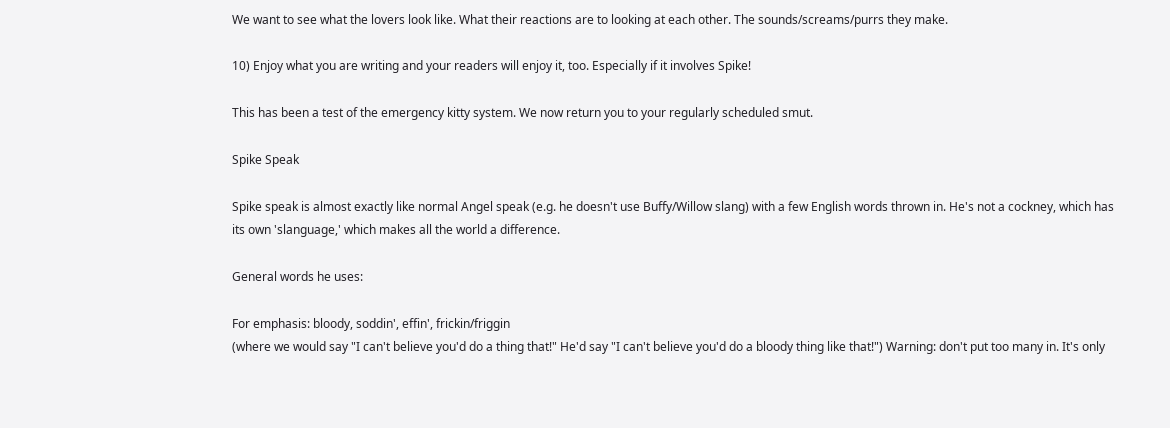We want to see what the lovers look like. What their reactions are to looking at each other. The sounds/screams/purrs they make.

10) Enjoy what you are writing and your readers will enjoy it, too. Especially if it involves Spike!

This has been a test of the emergency kitty system. We now return you to your regularly scheduled smut.

Spike Speak

Spike speak is almost exactly like normal Angel speak (e.g. he doesn't use Buffy/Willow slang) with a few English words thrown in. He's not a cockney, which has its own 'slanguage,' which makes all the world a difference.

General words he uses:

For emphasis: bloody, soddin', effin', frickin/friggin
(where we would say "I can't believe you'd do a thing that!" He'd say "I can't believe you'd do a bloody thing like that!") Warning: don't put too many in. It's only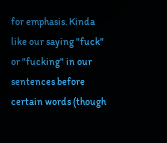for emphasis. Kinda like our saying "fuck" or "fucking" in our sentences before certain words (though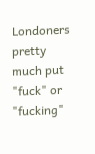Londoners pretty much put "fuck" or "fucking"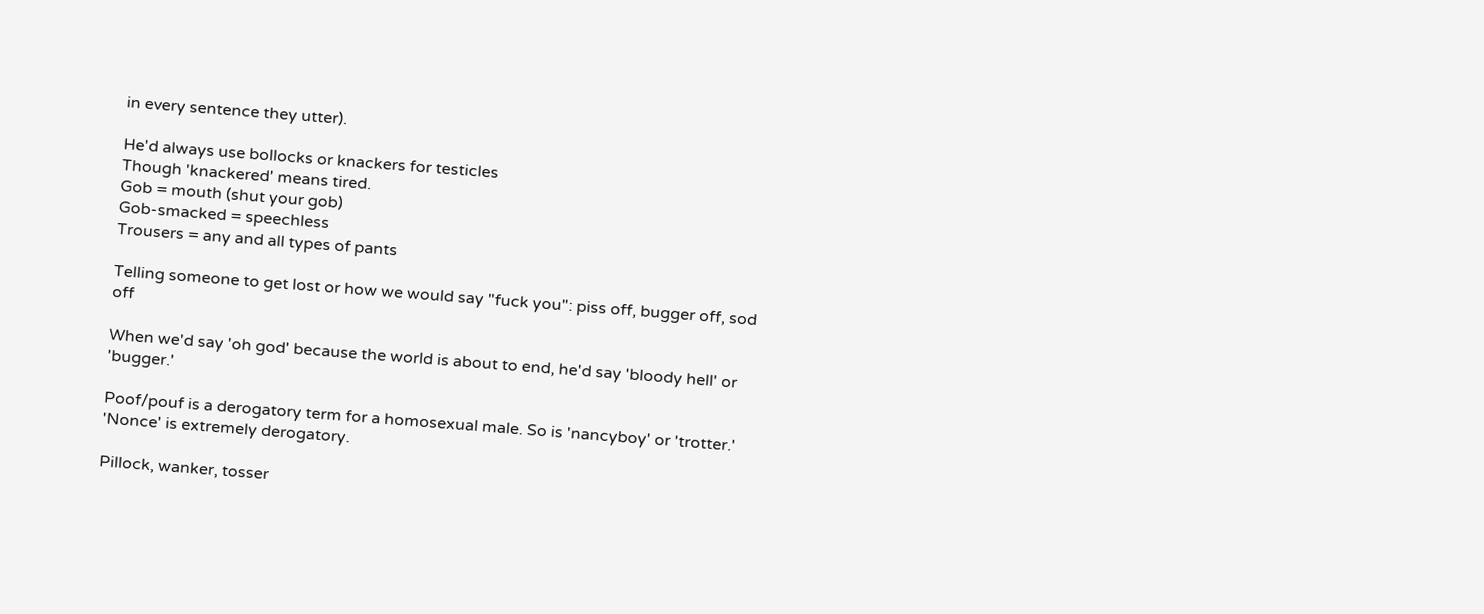in every sentence they utter).

He'd always use bollocks or knackers for testicles
Though 'knackered' means tired.
Gob = mouth (shut your gob)
Gob-smacked = speechless
Trousers = any and all types of pants

Telling someone to get lost or how we would say "fuck you": piss off, bugger off, sod off

When we'd say 'oh god' because the world is about to end, he'd say 'bloody hell' or 'bugger.'

Poof/pouf is a derogatory term for a homosexual male. So is 'nancyboy' or 'trotter.' 'Nonce' is extremely derogatory.

Pillock, wanker, tosser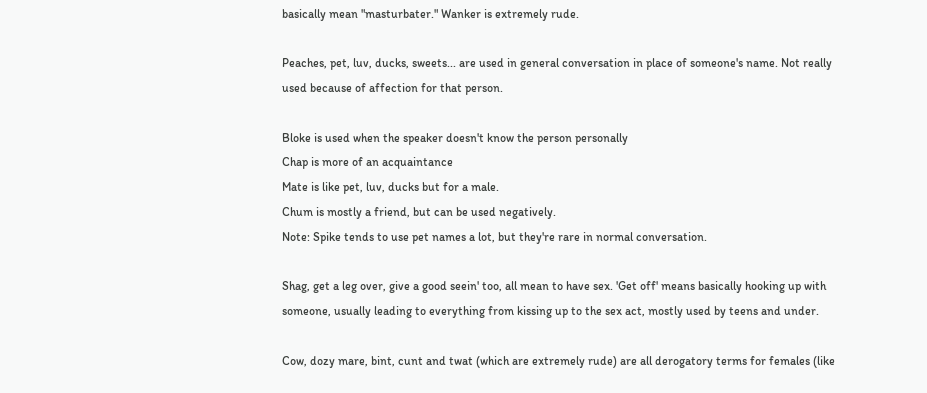basically mean "masturbater." Wanker is extremely rude.

Peaches, pet, luv, ducks, sweets... are used in general conversation in place of someone's name. Not really used because of affection for that person.

Bloke is used when the speaker doesn't know the person personally
Chap is more of an acquaintance
Mate is like pet, luv, ducks but for a male.
Chum is mostly a friend, but can be used negatively.
Note: Spike tends to use pet names a lot, but they're rare in normal conversation.

Shag, get a leg over, give a good seein' too, all mean to have sex. 'Get off' means basically hooking up with someone, usually leading to everything from kissing up to the sex act, mostly used by teens and under.

Cow, dozy mare, bint, cunt and twat (which are extremely rude) are all derogatory terms for females (like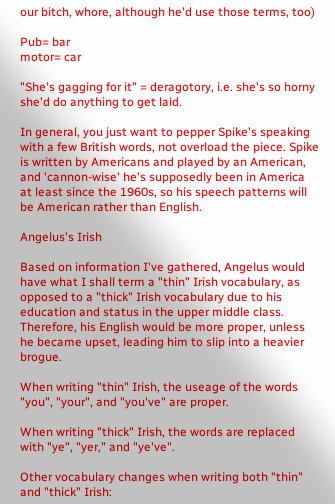our bitch, whore, although he'd use those terms, too)

Pub= bar
motor= car

"She's gagging for it" = deragotory, i.e. she's so horny she'd do anything to get laid.

In general, you just want to pepper Spike's speaking with a few British words, not overload the piece. Spike is written by Americans and played by an American, and 'cannon-wise' he's supposedly been in America at least since the 1960s, so his speech patterns will be American rather than English.

Angelus's Irish

Based on information I've gathered, Angelus would have what I shall term a "thin" Irish vocabulary, as opposed to a "thick" Irish vocabulary due to his education and status in the upper middle class. Therefore, his English would be more proper, unless he became upset, leading him to slip into a heavier brogue.

When writing "thin" Irish, the useage of the words "you", "your", and "you've" are proper.

When writing "thick" Irish, the words are replaced with "ye", "yer," and "ye've".

Other vocabulary changes when writing both "thin" and "thick" Irish: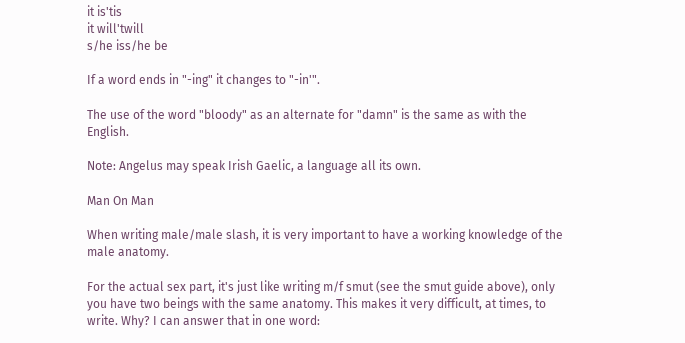it is'tis
it will'twill
s/he iss/he be

If a word ends in "-ing" it changes to "-in'".

The use of the word "bloody" as an alternate for "damn" is the same as with the English.

Note: Angelus may speak Irish Gaelic, a language all its own.

Man On Man

When writing male/male slash, it is very important to have a working knowledge of the male anatomy.

For the actual sex part, it's just like writing m/f smut (see the smut guide above), only you have two beings with the same anatomy. This makes it very difficult, at times, to write. Why? I can answer that in one word: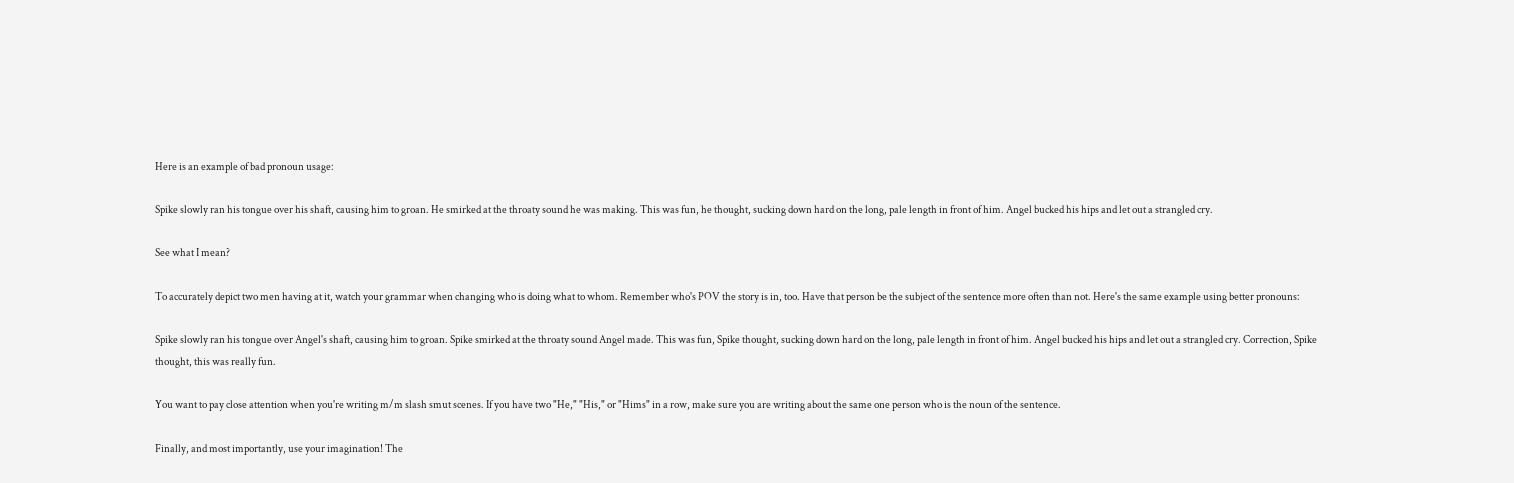Here is an example of bad pronoun usage:

Spike slowly ran his tongue over his shaft, causing him to groan. He smirked at the throaty sound he was making. This was fun, he thought, sucking down hard on the long, pale length in front of him. Angel bucked his hips and let out a strangled cry.

See what I mean?

To accurately depict two men having at it, watch your grammar when changing who is doing what to whom. Remember who's POV the story is in, too. Have that person be the subject of the sentence more often than not. Here's the same example using better pronouns:

Spike slowly ran his tongue over Angel's shaft, causing him to groan. Spike smirked at the throaty sound Angel made. This was fun, Spike thought, sucking down hard on the long, pale length in front of him. Angel bucked his hips and let out a strangled cry. Correction, Spike thought, this was really fun.

You want to pay close attention when you're writing m/m slash smut scenes. If you have two "He," "His," or "Hims" in a row, make sure you are writing about the same one person who is the noun of the sentence.

Finally, and most importantly, use your imagination! The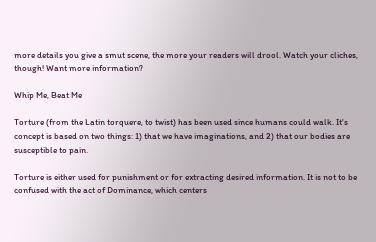more details you give a smut scene, the more your readers will drool. Watch your cliches, though! Want more information?

Whip Me, Beat Me

Torture (from the Latin torquere, to twist) has been used since humans could walk. It's concept is based on two things: 1) that we have imaginations, and 2) that our bodies are susceptible to pain.

Torture is either used for punishment or for extracting desired information. It is not to be confused with the act of Dominance, which centers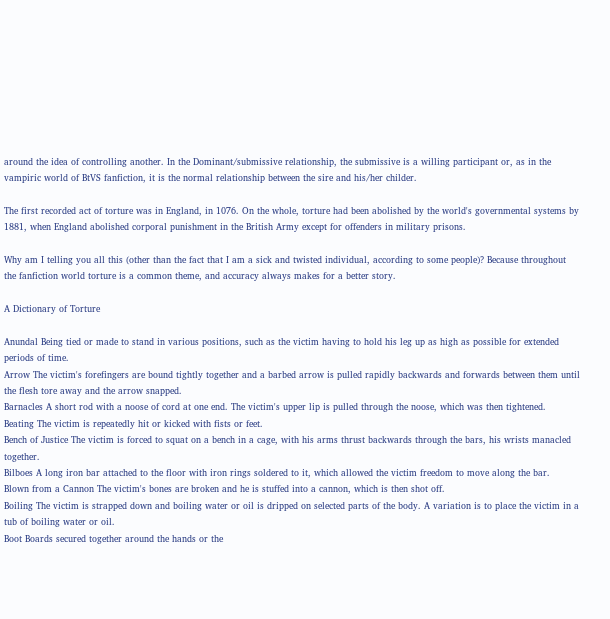around the idea of controlling another. In the Dominant/submissive relationship, the submissive is a willing participant or, as in the vampiric world of BtVS fanfiction, it is the normal relationship between the sire and his/her childer.

The first recorded act of torture was in England, in 1076. On the whole, torture had been abolished by the world's governmental systems by 1881, when England abolished corporal punishment in the British Army except for offenders in military prisons.

Why am I telling you all this (other than the fact that I am a sick and twisted individual, according to some people)? Because throughout the fanfiction world torture is a common theme, and accuracy always makes for a better story.

A Dictionary of Torture

Anundal Being tied or made to stand in various positions, such as the victim having to hold his leg up as high as possible for extended periods of time.
Arrow The victim's forefingers are bound tightly together and a barbed arrow is pulled rapidly backwards and forwards between them until the flesh tore away and the arrow snapped.
Barnacles A short rod with a noose of cord at one end. The victim's upper lip is pulled through the noose, which was then tightened.
Beating The victim is repeatedly hit or kicked with fists or feet.
Bench of Justice The victim is forced to squat on a bench in a cage, with his arms thrust backwards through the bars, his wrists manacled together.
Bilboes A long iron bar attached to the floor with iron rings soldered to it, which allowed the victim freedom to move along the bar.
Blown from a Cannon The victim's bones are broken and he is stuffed into a cannon, which is then shot off.
Boiling The victim is strapped down and boiling water or oil is dripped on selected parts of the body. A variation is to place the victim in a tub of boiling water or oil.
Boot Boards secured together around the hands or the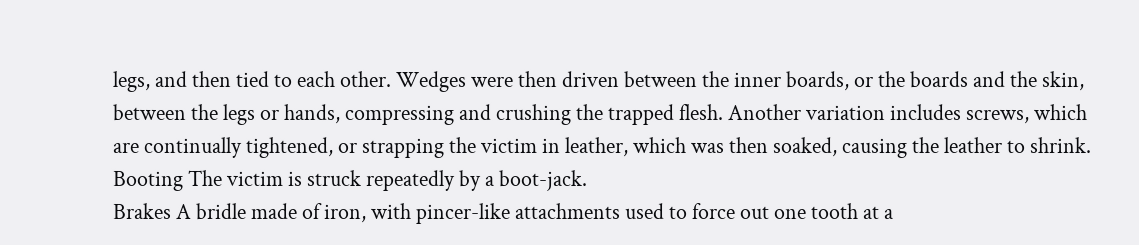legs, and then tied to each other. Wedges were then driven between the inner boards, or the boards and the skin, between the legs or hands, compressing and crushing the trapped flesh. Another variation includes screws, which are continually tightened, or strapping the victim in leather, which was then soaked, causing the leather to shrink.
Booting The victim is struck repeatedly by a boot-jack.
Brakes A bridle made of iron, with pincer-like attachments used to force out one tooth at a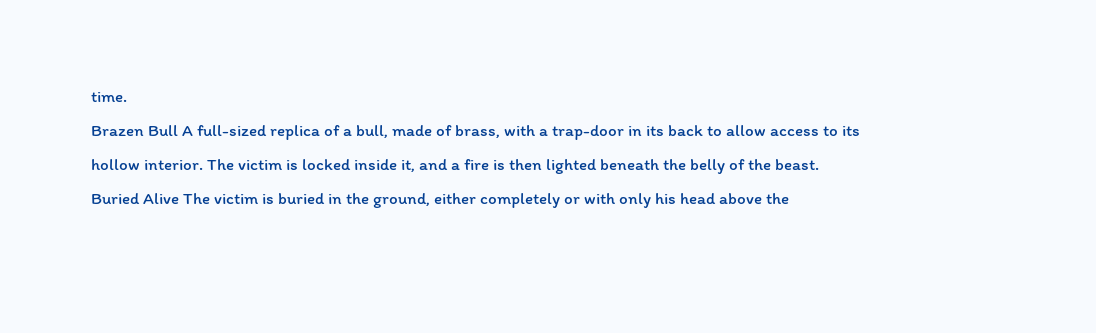time.
Brazen Bull A full-sized replica of a bull, made of brass, with a trap-door in its back to allow access to its hollow interior. The victim is locked inside it, and a fire is then lighted beneath the belly of the beast.
Buried Alive The victim is buried in the ground, either completely or with only his head above the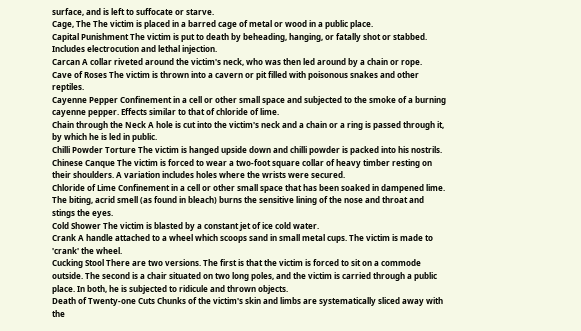surface, and is left to suffocate or starve.
Cage, The The victim is placed in a barred cage of metal or wood in a public place.
Capital Punishment The victim is put to death by beheading, hanging, or fatally shot or stabbed. Includes electrocution and lethal injection.
Carcan A collar riveted around the victim's neck, who was then led around by a chain or rope.
Cave of Roses The victim is thrown into a cavern or pit filled with poisonous snakes and other reptiles.
Cayenne Pepper Confinement in a cell or other small space and subjected to the smoke of a burning cayenne pepper. Effects similar to that of chloride of lime.
Chain through the Neck A hole is cut into the victim's neck and a chain or a ring is passed through it, by which he is led in public.
Chilli Powder Torture The victim is hanged upside down and chilli powder is packed into his nostrils.
Chinese Canque The victim is forced to wear a two-foot square collar of heavy timber resting on their shoulders. A variation includes holes where the wrists were secured.
Chloride of Lime Confinement in a cell or other small space that has been soaked in dampened lime. The biting, acrid smell (as found in bleach) burns the sensitive lining of the nose and throat and stings the eyes.
Cold Shower The victim is blasted by a constant jet of ice cold water.
Crank A handle attached to a wheel which scoops sand in small metal cups. The victim is made to 'crank' the wheel.
Cucking Stool There are two versions. The first is that the victim is forced to sit on a commode outside. The second is a chair situated on two long poles, and the victim is carried through a public place. In both, he is subjected to ridicule and thrown objects.
Death of Twenty-one Cuts Chunks of the victim's skin and limbs are systematically sliced away with the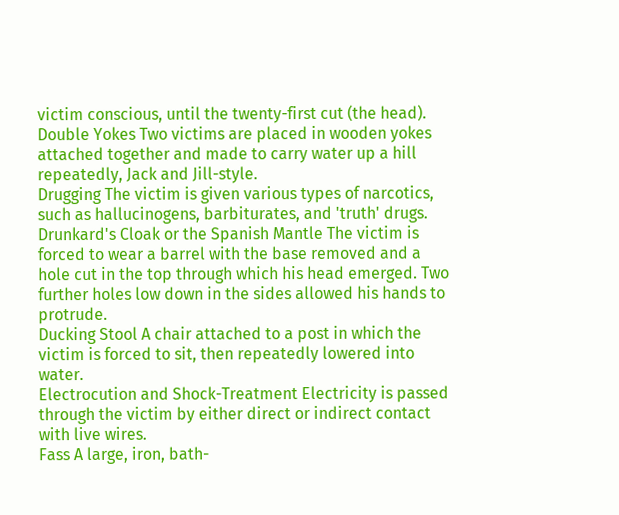victim conscious, until the twenty-first cut (the head).
Double Yokes Two victims are placed in wooden yokes attached together and made to carry water up a hill repeatedly, Jack and Jill-style.
Drugging The victim is given various types of narcotics, such as hallucinogens, barbiturates, and 'truth' drugs.
Drunkard's Cloak or the Spanish Mantle The victim is forced to wear a barrel with the base removed and a hole cut in the top through which his head emerged. Two further holes low down in the sides allowed his hands to protrude.
Ducking Stool A chair attached to a post in which the victim is forced to sit, then repeatedly lowered into water.
Electrocution and Shock-Treatment Electricity is passed through the victim by either direct or indirect contact with live wires.
Fass A large, iron, bath-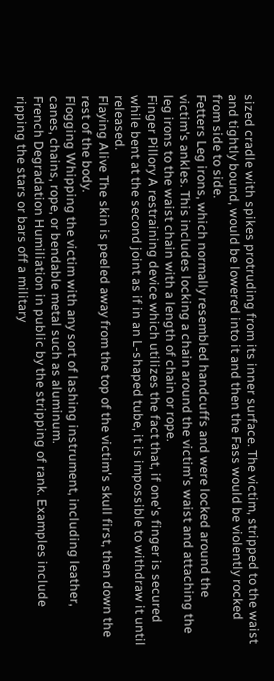sized cradle with spikes protruding from its inner surface. The victim, stripped to the waist and tightly bound, would be lowered into it and then the Fass would be violently rocked from side to side.
Fetters Leg irons, which normally resembled handcuffs and were locked around the victim's ankles. This includes locking a chain around the victim's waist and attaching the leg irons to the waist chain with a length of chain or rope.
Finger Pillory A restraining device which utilizes the fact that, if one's finger is secured while bent at the second joint as if in an L-shaped tube, it is impossible to withdraw it until released.
Flaying Alive The skin is peeled away from the top of the victim's skull first, then down the rest of the body.
Flogging Whipping the victim with any sort of lashing instrument, including leather, canes, chains, rope, or bendable metal such as aluminum.
French Degradation Humiliation in public by the stripping of rank. Examples include ripping the stars or bars off a military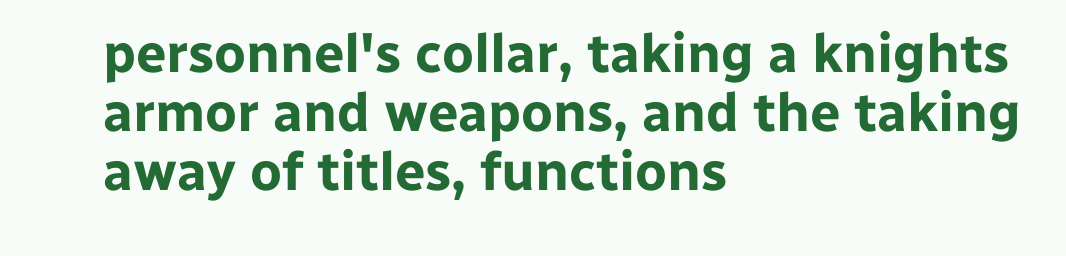personnel's collar, taking a knights armor and weapons, and the taking away of titles, functions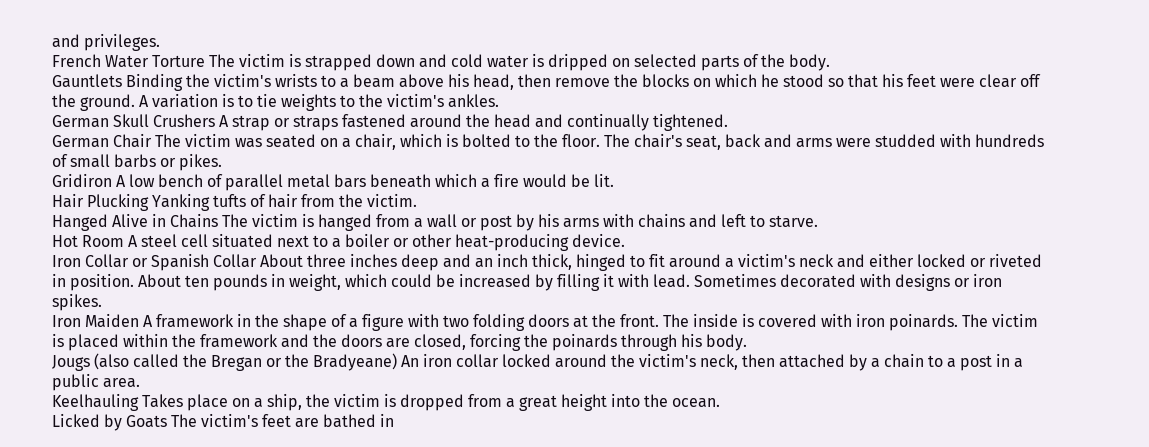and privileges.
French Water Torture The victim is strapped down and cold water is dripped on selected parts of the body.
Gauntlets Binding the victim's wrists to a beam above his head, then remove the blocks on which he stood so that his feet were clear off the ground. A variation is to tie weights to the victim's ankles.
German Skull Crushers A strap or straps fastened around the head and continually tightened.
German Chair The victim was seated on a chair, which is bolted to the floor. The chair's seat, back and arms were studded with hundreds of small barbs or pikes.
Gridiron A low bench of parallel metal bars beneath which a fire would be lit.
Hair Plucking Yanking tufts of hair from the victim.
Hanged Alive in Chains The victim is hanged from a wall or post by his arms with chains and left to starve.
Hot Room A steel cell situated next to a boiler or other heat-producing device.
Iron Collar or Spanish Collar About three inches deep and an inch thick, hinged to fit around a victim's neck and either locked or riveted in position. About ten pounds in weight, which could be increased by filling it with lead. Sometimes decorated with designs or iron spikes.
Iron Maiden A framework in the shape of a figure with two folding doors at the front. The inside is covered with iron poinards. The victim is placed within the framework and the doors are closed, forcing the poinards through his body.
Jougs (also called the Bregan or the Bradyeane) An iron collar locked around the victim's neck, then attached by a chain to a post in a public area.
Keelhauling Takes place on a ship, the victim is dropped from a great height into the ocean.
Licked by Goats The victim's feet are bathed in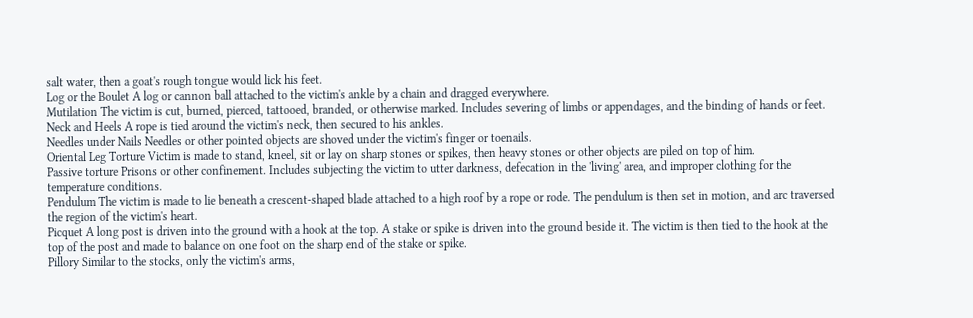salt water, then a goat's rough tongue would lick his feet.
Log or the Boulet A log or cannon ball attached to the victim's ankle by a chain and dragged everywhere.
Mutilation The victim is cut, burned, pierced, tattooed, branded, or otherwise marked. Includes severing of limbs or appendages, and the binding of hands or feet.
Neck and Heels A rope is tied around the victim's neck, then secured to his ankles.
Needles under Nails Needles or other pointed objects are shoved under the victim's finger or toenails.
Oriental Leg Torture Victim is made to stand, kneel, sit or lay on sharp stones or spikes, then heavy stones or other objects are piled on top of him.
Passive torture Prisons or other confinement. Includes subjecting the victim to utter darkness, defecation in the 'living' area, and improper clothing for the temperature conditions.
Pendulum The victim is made to lie beneath a crescent-shaped blade attached to a high roof by a rope or rode. The pendulum is then set in motion, and arc traversed the region of the victim's heart.
Picquet A long post is driven into the ground with a hook at the top. A stake or spike is driven into the ground beside it. The victim is then tied to the hook at the top of the post and made to balance on one foot on the sharp end of the stake or spike.
Pillory Similar to the stocks, only the victim's arms,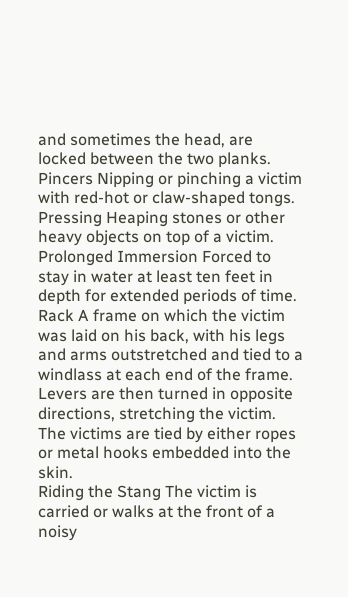and sometimes the head, are locked between the two planks.
Pincers Nipping or pinching a victim with red-hot or claw-shaped tongs.
Pressing Heaping stones or other heavy objects on top of a victim.
Prolonged Immersion Forced to stay in water at least ten feet in depth for extended periods of time.
Rack A frame on which the victim was laid on his back, with his legs and arms outstretched and tied to a windlass at each end of the frame. Levers are then turned in opposite directions, stretching the victim. The victims are tied by either ropes or metal hooks embedded into the skin.
Riding the Stang The victim is carried or walks at the front of a noisy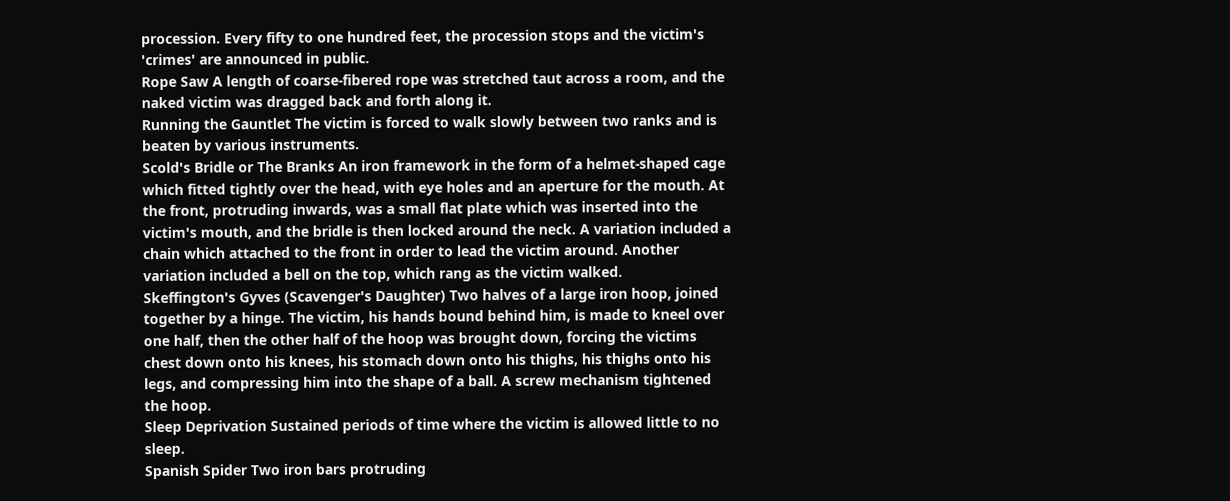procession. Every fifty to one hundred feet, the procession stops and the victim's 'crimes' are announced in public.
Rope Saw A length of coarse-fibered rope was stretched taut across a room, and the naked victim was dragged back and forth along it.
Running the Gauntlet The victim is forced to walk slowly between two ranks and is beaten by various instruments.
Scold's Bridle or The Branks An iron framework in the form of a helmet-shaped cage which fitted tightly over the head, with eye holes and an aperture for the mouth. At the front, protruding inwards, was a small flat plate which was inserted into the victim's mouth, and the bridle is then locked around the neck. A variation included a chain which attached to the front in order to lead the victim around. Another variation included a bell on the top, which rang as the victim walked.
Skeffington's Gyves (Scavenger's Daughter) Two halves of a large iron hoop, joined together by a hinge. The victim, his hands bound behind him, is made to kneel over one half, then the other half of the hoop was brought down, forcing the victims chest down onto his knees, his stomach down onto his thighs, his thighs onto his legs, and compressing him into the shape of a ball. A screw mechanism tightened the hoop.
Sleep Deprivation Sustained periods of time where the victim is allowed little to no sleep.
Spanish Spider Two iron bars protruding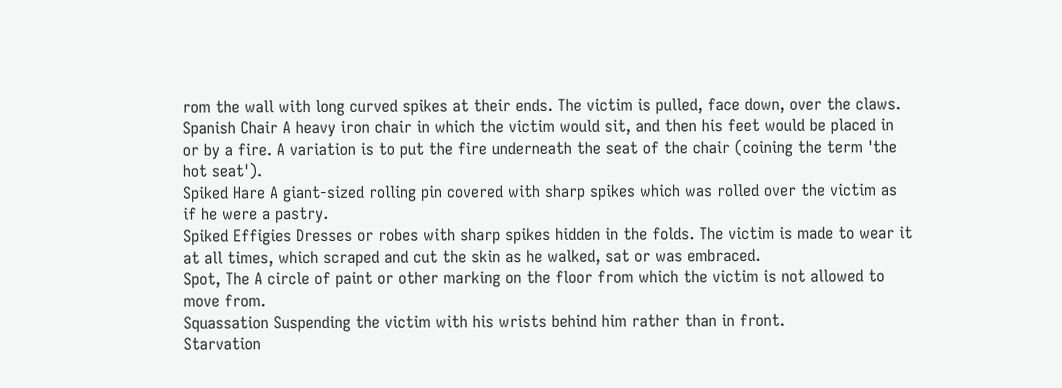rom the wall with long curved spikes at their ends. The victim is pulled, face down, over the claws.
Spanish Chair A heavy iron chair in which the victim would sit, and then his feet would be placed in or by a fire. A variation is to put the fire underneath the seat of the chair (coining the term 'the hot seat').
Spiked Hare A giant-sized rolling pin covered with sharp spikes which was rolled over the victim as if he were a pastry.
Spiked Effigies Dresses or robes with sharp spikes hidden in the folds. The victim is made to wear it at all times, which scraped and cut the skin as he walked, sat or was embraced.
Spot, The A circle of paint or other marking on the floor from which the victim is not allowed to move from.
Squassation Suspending the victim with his wrists behind him rather than in front.
Starvation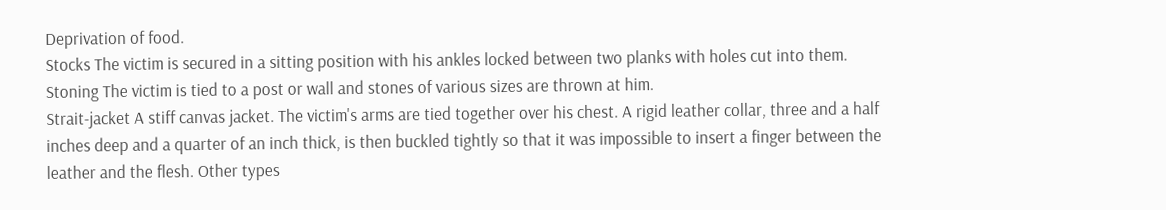Deprivation of food.
Stocks The victim is secured in a sitting position with his ankles locked between two planks with holes cut into them.
Stoning The victim is tied to a post or wall and stones of various sizes are thrown at him.
Strait-jacket A stiff canvas jacket. The victim's arms are tied together over his chest. A rigid leather collar, three and a half inches deep and a quarter of an inch thick, is then buckled tightly so that it was impossible to insert a finger between the leather and the flesh. Other types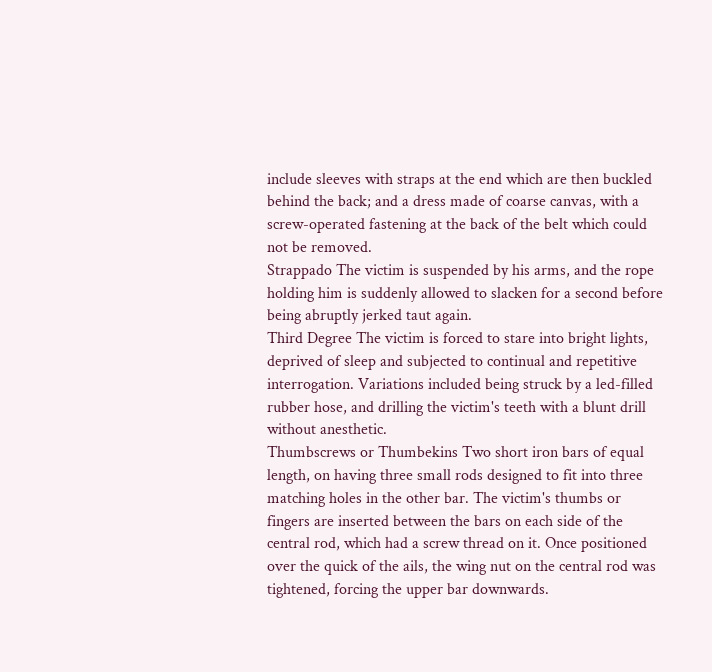include sleeves with straps at the end which are then buckled behind the back; and a dress made of coarse canvas, with a screw-operated fastening at the back of the belt which could not be removed.
Strappado The victim is suspended by his arms, and the rope holding him is suddenly allowed to slacken for a second before being abruptly jerked taut again.
Third Degree The victim is forced to stare into bright lights, deprived of sleep and subjected to continual and repetitive interrogation. Variations included being struck by a led-filled rubber hose, and drilling the victim's teeth with a blunt drill without anesthetic.
Thumbscrews or Thumbekins Two short iron bars of equal length, on having three small rods designed to fit into three matching holes in the other bar. The victim's thumbs or fingers are inserted between the bars on each side of the central rod, which had a screw thread on it. Once positioned over the quick of the ails, the wing nut on the central rod was tightened, forcing the upper bar downwards.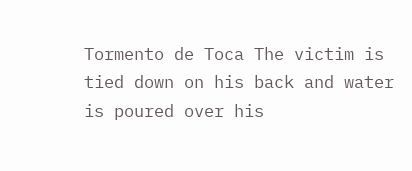Tormento de Toca The victim is tied down on his back and water is poured over his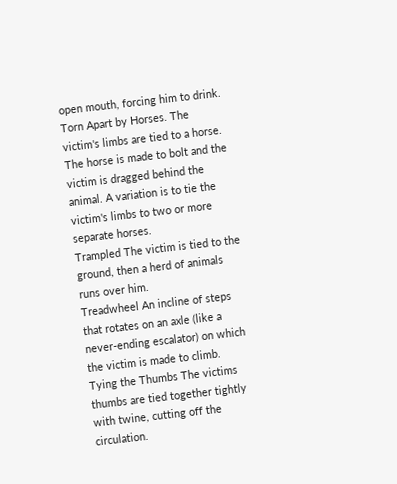open mouth, forcing him to drink.
Torn Apart by Horses. The victim's limbs are tied to a horse. The horse is made to bolt and the victim is dragged behind the animal. A variation is to tie the victim's limbs to two or more separate horses.
Trampled The victim is tied to the ground, then a herd of animals runs over him.
Treadwheel An incline of steps that rotates on an axle (like a never-ending escalator) on which the victim is made to climb.
Tying the Thumbs The victims thumbs are tied together tightly with twine, cutting off the circulation.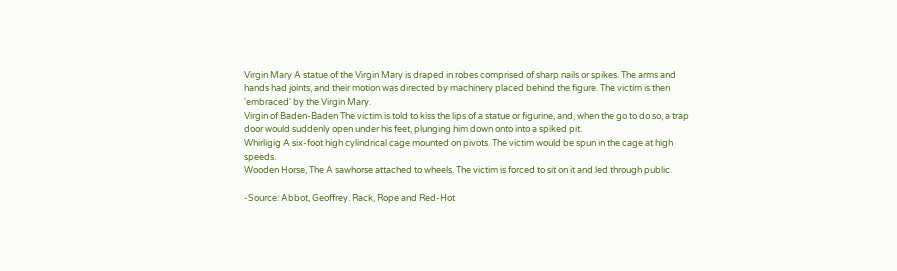Virgin Mary A statue of the Virgin Mary is draped in robes comprised of sharp nails or spikes. The arms and hands had joints, and their motion was directed by machinery placed behind the figure. The victim is then 'embraced' by the Virgin Mary.
Virgin of Baden-Baden The victim is told to kiss the lips of a statue or figurine, and, when the go to do so, a trap door would suddenly open under his feet, plunging him down onto into a spiked pit.
Whirligig A six-foot high cylindrical cage mounted on pivots. The victim would be spun in the cage at high speeds.
Wooden Horse, The A sawhorse attached to wheels. The victim is forced to sit on it and led through public.

-Source: Abbot, Geoffrey. Rack, Rope and Red-Hot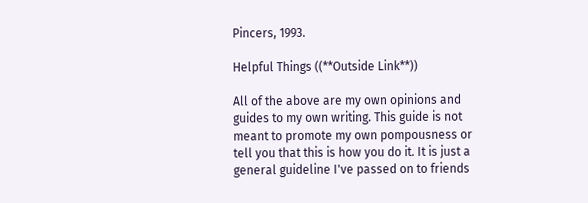Pincers, 1993.

Helpful Things ((**Outside Link**))

All of the above are my own opinions and guides to my own writing. This guide is not meant to promote my own pompousness or tell you that this is how you do it. It is just a general guideline I've passed on to friends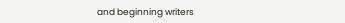and beginning writers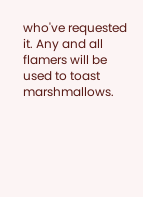who've requested it. Any and all flamers will be used to toast marshmallows.